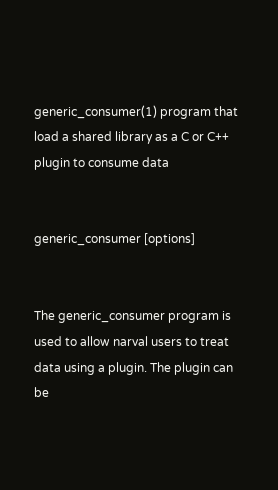generic_consumer(1) program that load a shared library as a C or C++ plugin to consume data


generic_consumer [options]


The generic_consumer program is used to allow narval users to treat data using a plugin. The plugin can be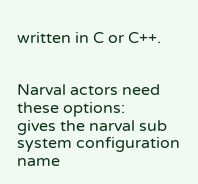written in C or C++.


Narval actors need these options:
gives the narval sub system configuration name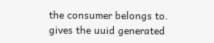the consumer belongs to.
gives the uuid generated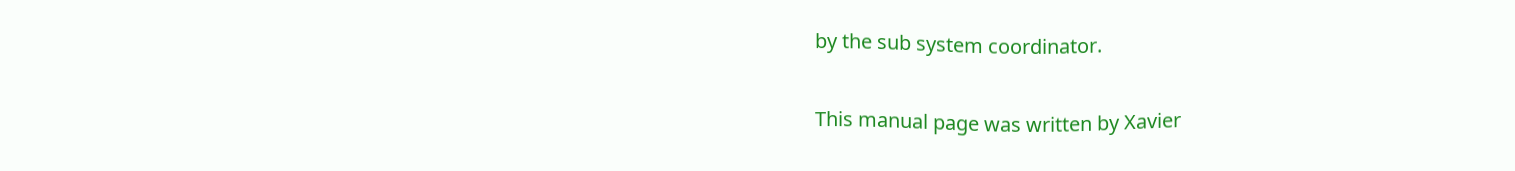by the sub system coordinator.


This manual page was written by Xavier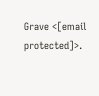Grave <[email protected]>.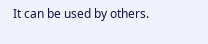It can be used by others.